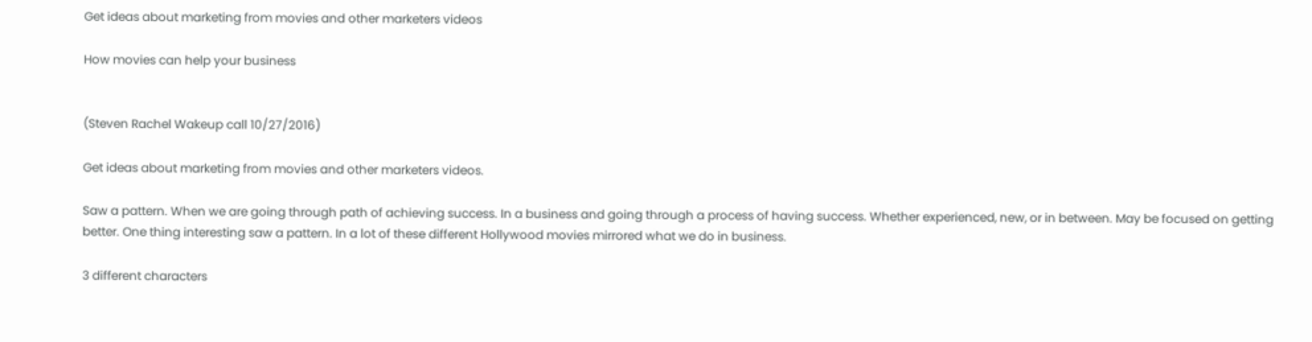Get ideas about marketing from movies and other marketers videos

How movies can help your business


(Steven Rachel Wakeup call 10/27/2016)

Get ideas about marketing from movies and other marketers videos.

Saw a pattern. When we are going through path of achieving success. In a business and going through a process of having success. Whether experienced, new, or in between. May be focused on getting better. One thing interesting saw a pattern. In a lot of these different Hollywood movies mirrored what we do in business.

3 different characters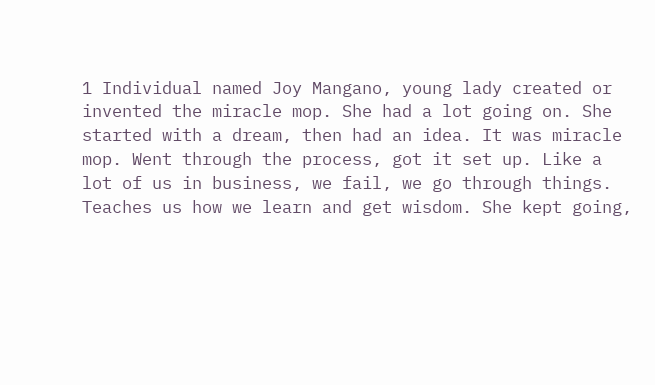1 Individual named Joy Mangano, young lady created or invented the miracle mop. She had a lot going on. She started with a dream, then had an idea. It was miracle mop. Went through the process, got it set up. Like a lot of us in business, we fail, we go through things. Teaches us how we learn and get wisdom. She kept going,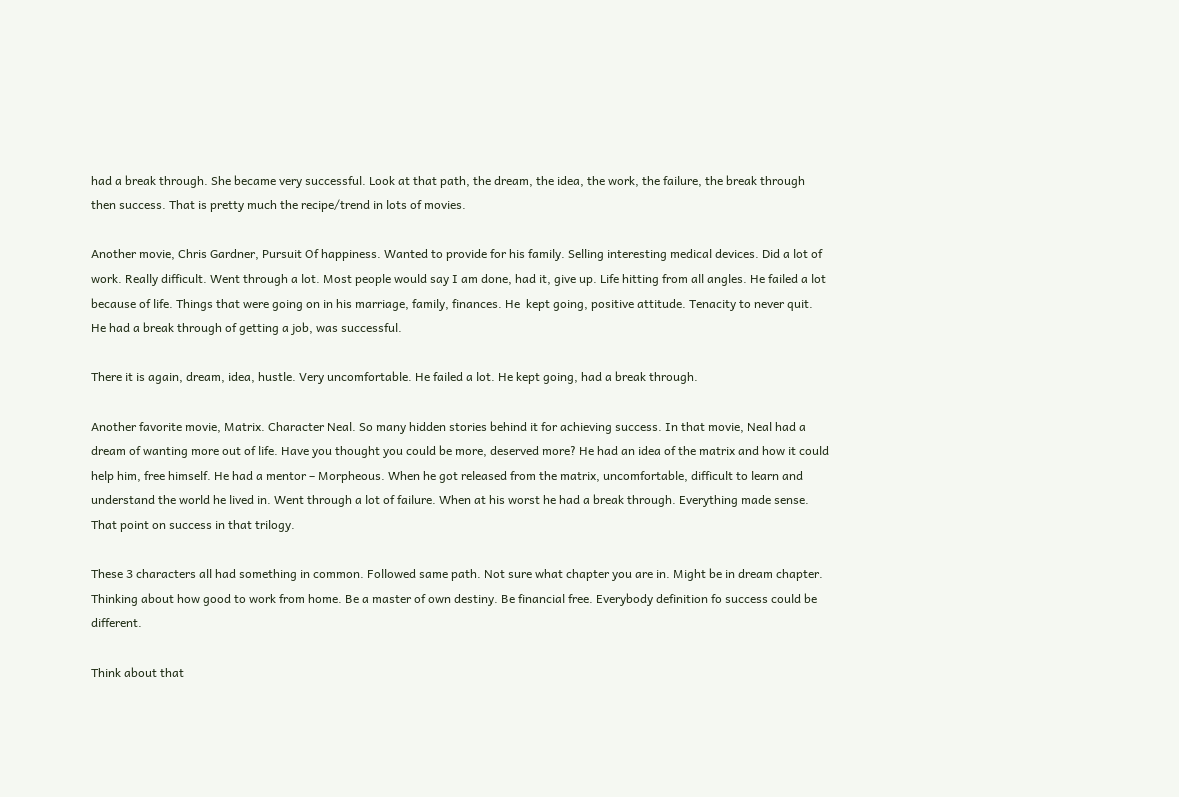had a break through. She became very successful. Look at that path, the dream, the idea, the work, the failure, the break through then success. That is pretty much the recipe/trend in lots of movies.

Another movie, Chris Gardner, Pursuit Of happiness. Wanted to provide for his family. Selling interesting medical devices. Did a lot of work. Really difficult. Went through a lot. Most people would say I am done, had it, give up. Life hitting from all angles. He failed a lot because of life. Things that were going on in his marriage, family, finances. He  kept going, positive attitude. Tenacity to never quit. He had a break through of getting a job, was successful.

There it is again, dream, idea, hustle. Very uncomfortable. He failed a lot. He kept going, had a break through.

Another favorite movie, Matrix. Character Neal. So many hidden stories behind it for achieving success. In that movie, Neal had a dream of wanting more out of life. Have you thought you could be more, deserved more? He had an idea of the matrix and how it could help him, free himself. He had a mentor – Morpheous. When he got released from the matrix, uncomfortable, difficult to learn and understand the world he lived in. Went through a lot of failure. When at his worst he had a break through. Everything made sense. That point on success in that trilogy.

These 3 characters all had something in common. Followed same path. Not sure what chapter you are in. Might be in dream chapter. Thinking about how good to work from home. Be a master of own destiny. Be financial free. Everybody definition fo success could be different.

Think about that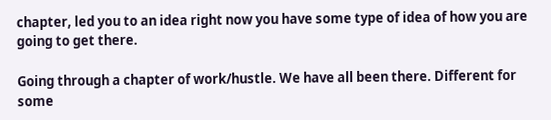chapter, led you to an idea right now you have some type of idea of how you are going to get there.

Going through a chapter of work/hustle. We have all been there. Different for some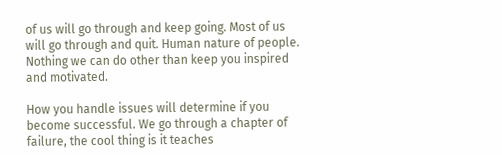of us will go through and keep going. Most of us will go through and quit. Human nature of people. Nothing we can do other than keep you inspired and motivated.

How you handle issues will determine if you become successful. We go through a chapter of failure, the cool thing is it teaches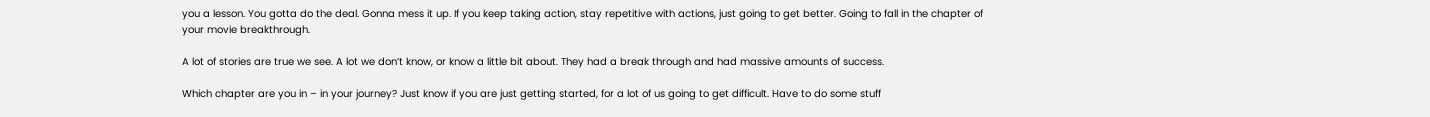you a lesson. You gotta do the deal. Gonna mess it up. If you keep taking action, stay repetitive with actions, just going to get better. Going to fall in the chapter of your movie breakthrough.

A lot of stories are true we see. A lot we don’t know, or know a little bit about. They had a break through and had massive amounts of success.

Which chapter are you in – in your journey? Just know if you are just getting started, for a lot of us going to get difficult. Have to do some stuff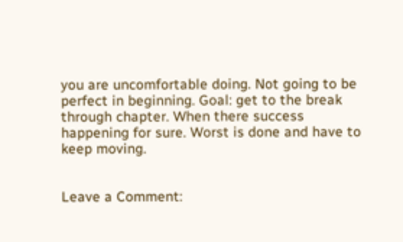you are uncomfortable doing. Not going to be perfect in beginning. Goal: get to the break through chapter. When there success happening for sure. Worst is done and have to keep moving.


Leave a Comment: